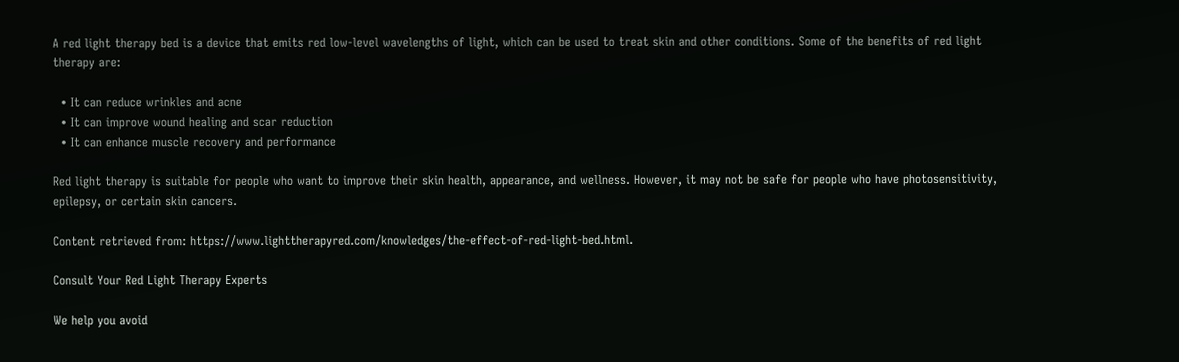A red light therapy bed is a device that emits red low-level wavelengths of light, which can be used to treat skin and other conditions. Some of the benefits of red light therapy are:

  • It can reduce wrinkles and acne
  • It can improve wound healing and scar reduction
  • It can enhance muscle recovery and performance

Red light therapy is suitable for people who want to improve their skin health, appearance, and wellness. However, it may not be safe for people who have photosensitivity, epilepsy, or certain skin cancers.

Content retrieved from: https://www.lighttherapyred.com/knowledges/the-effect-of-red-light-bed.html.

Consult Your Red Light Therapy Experts

We help you avoid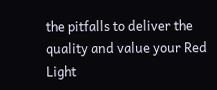the pitfalls to deliver the quality and value your Red Light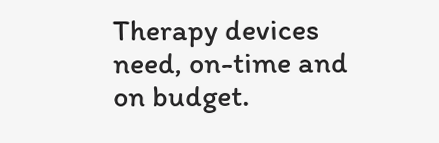Therapy devices need, on-time and on budget.